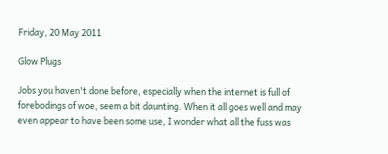Friday, 20 May 2011

Glow Plugs

Jobs you haven't done before, especially when the internet is full of forebodings of woe, seem a bit daunting. When it all goes well and may even appear to have been some use, I wonder what all the fuss was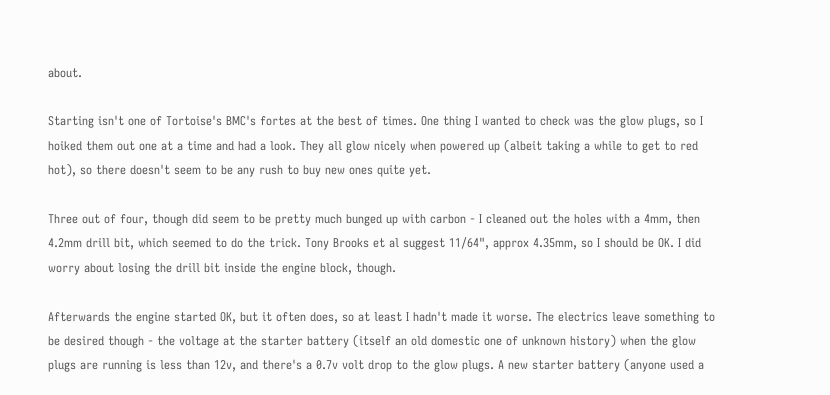about.

Starting isn't one of Tortoise's BMC's fortes at the best of times. One thing I wanted to check was the glow plugs, so I hoiked them out one at a time and had a look. They all glow nicely when powered up (albeit taking a while to get to red hot), so there doesn't seem to be any rush to buy new ones quite yet.

Three out of four, though did seem to be pretty much bunged up with carbon - I cleaned out the holes with a 4mm, then 4.2mm drill bit, which seemed to do the trick. Tony Brooks et al suggest 11/64", approx 4.35mm, so I should be OK. I did worry about losing the drill bit inside the engine block, though.

Afterwards the engine started OK, but it often does, so at least I hadn't made it worse. The electrics leave something to be desired though - the voltage at the starter battery (itself an old domestic one of unknown history) when the glow plugs are running is less than 12v, and there's a 0.7v volt drop to the glow plugs. A new starter battery (anyone used a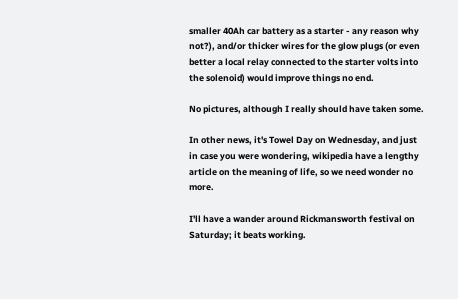smaller 40Ah car battery as a starter - any reason why not?), and/or thicker wires for the glow plugs (or even better a local relay connected to the starter volts into the solenoid) would improve things no end.

No pictures, although I really should have taken some.

In other news, it's Towel Day on Wednesday, and just in case you were wondering, wikipedia have a lengthy article on the meaning of life, so we need wonder no more.

I'll have a wander around Rickmansworth festival on Saturday; it beats working.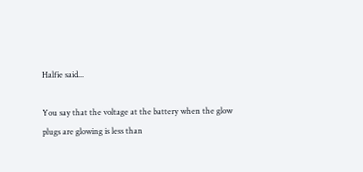Halfie said...

You say that the voltage at the battery when the glow plugs are glowing is less than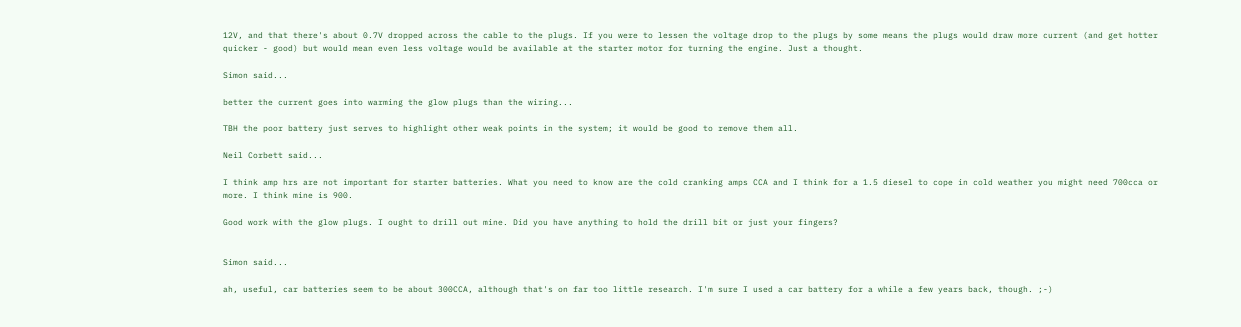12V, and that there's about 0.7V dropped across the cable to the plugs. If you were to lessen the voltage drop to the plugs by some means the plugs would draw more current (and get hotter quicker - good) but would mean even less voltage would be available at the starter motor for turning the engine. Just a thought.

Simon said...

better the current goes into warming the glow plugs than the wiring...

TBH the poor battery just serves to highlight other weak points in the system; it would be good to remove them all.

Neil Corbett said...

I think amp hrs are not important for starter batteries. What you need to know are the cold cranking amps CCA and I think for a 1.5 diesel to cope in cold weather you might need 700cca or more. I think mine is 900.

Good work with the glow plugs. I ought to drill out mine. Did you have anything to hold the drill bit or just your fingers?


Simon said...

ah, useful, car batteries seem to be about 300CCA, although that's on far too little research. I'm sure I used a car battery for a while a few years back, though. ;-)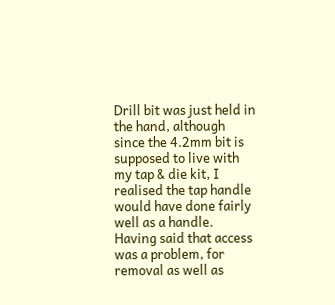Drill bit was just held in the hand, although since the 4.2mm bit is supposed to live with my tap & die kit, I realised the tap handle would have done fairly well as a handle. Having said that access was a problem, for removal as well as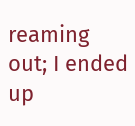reaming out; I ended up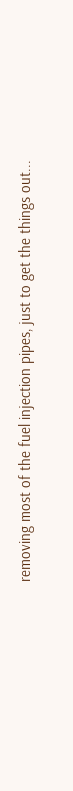removing most of the fuel injection pipes, just to get the things out...